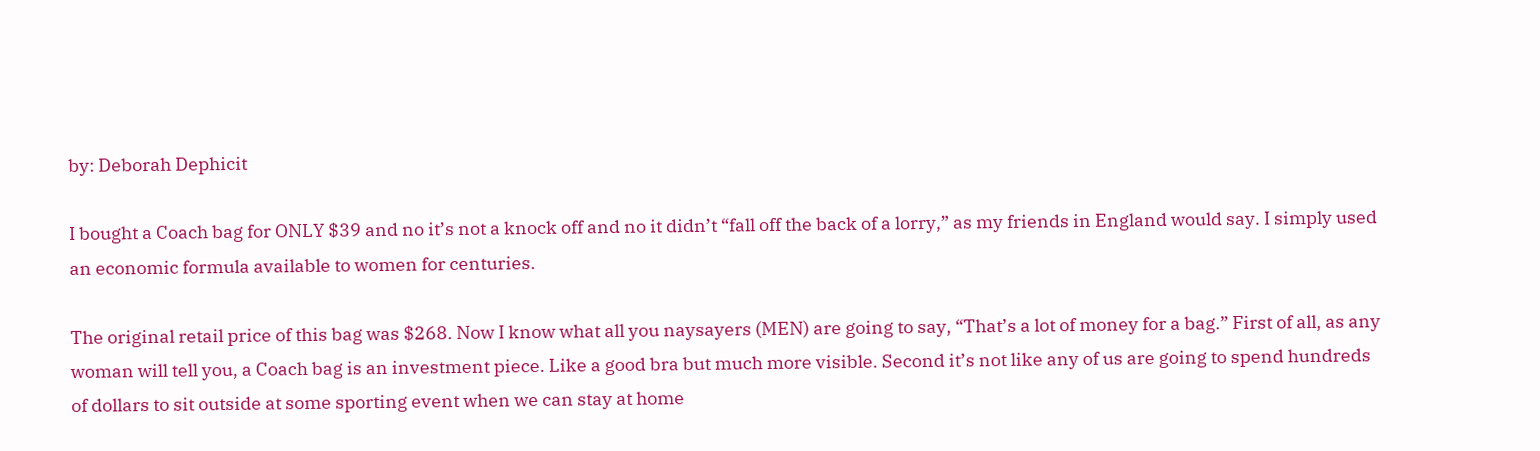by: Deborah Dephicit

I bought a Coach bag for ONLY $39 and no it’s not a knock off and no it didn’t “fall off the back of a lorry,” as my friends in England would say. I simply used an economic formula available to women for centuries.

The original retail price of this bag was $268. Now I know what all you naysayers (MEN) are going to say, “That’s a lot of money for a bag.” First of all, as any woman will tell you, a Coach bag is an investment piece. Like a good bra but much more visible. Second it’s not like any of us are going to spend hundreds of dollars to sit outside at some sporting event when we can stay at home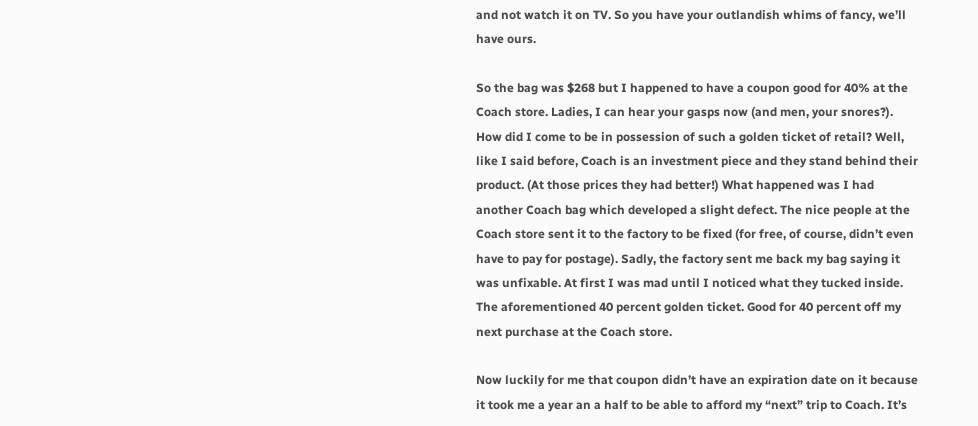and not watch it on TV. So you have your outlandish whims of fancy, we’ll have ours.

So the bag was $268 but I happened to have a coupon good for 40% at the Coach store. Ladies, I can hear your gasps now (and men, your snores?). How did I come to be in possession of such a golden ticket of retail? Well, like I said before, Coach is an investment piece and they stand behind their product. (At those prices they had better!) What happened was I had another Coach bag which developed a slight defect. The nice people at the Coach store sent it to the factory to be fixed (for free, of course, didn’t even have to pay for postage). Sadly, the factory sent me back my bag saying it was unfixable. At first I was mad until I noticed what they tucked inside. The aforementioned 40 percent golden ticket. Good for 40 percent off my next purchase at the Coach store.

Now luckily for me that coupon didn’t have an expiration date on it because it took me a year an a half to be able to afford my “next” trip to Coach. It’s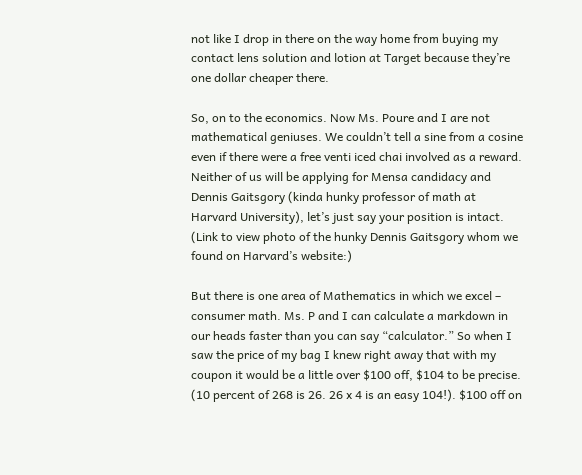not like I drop in there on the way home from buying my contact lens solution and lotion at Target because they’re one dollar cheaper there.

So, on to the economics. Now Ms. Poure and I are not mathematical geniuses. We couldn’t tell a sine from a cosine even if there were a free venti iced chai involved as a reward. Neither of us will be applying for Mensa candidacy and Dennis Gaitsgory (kinda hunky professor of math at Harvard University), let’s just say your position is intact. (Link to view photo of the hunky Dennis Gaitsgory whom we found on Harvard’s website:)

But there is one area of Mathematics in which we excel – consumer math. Ms. P and I can calculate a markdown in our heads faster than you can say “calculator.” So when I saw the price of my bag I knew right away that with my coupon it would be a little over $100 off, $104 to be precise. (10 percent of 268 is 26. 26 x 4 is an easy 104!). $100 off on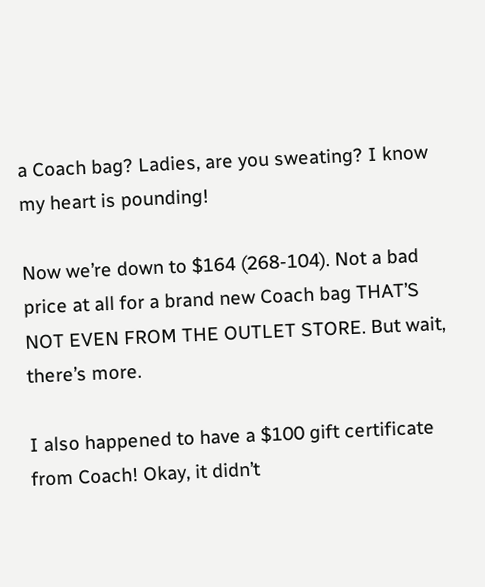a Coach bag? Ladies, are you sweating? I know my heart is pounding!

Now we’re down to $164 (268-104). Not a bad price at all for a brand new Coach bag THAT’S NOT EVEN FROM THE OUTLET STORE. But wait, there’s more.

I also happened to have a $100 gift certificate from Coach! Okay, it didn’t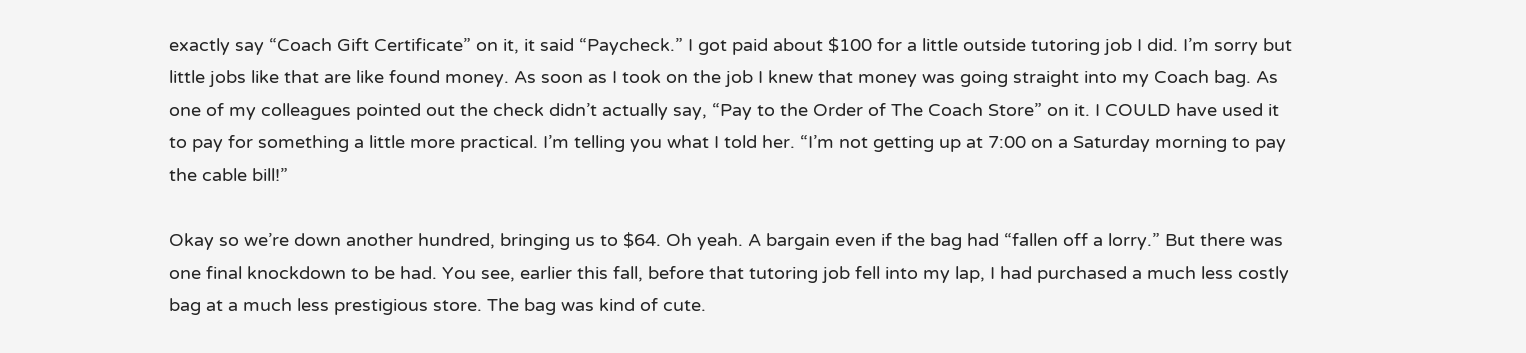exactly say “Coach Gift Certificate” on it, it said “Paycheck.” I got paid about $100 for a little outside tutoring job I did. I’m sorry but little jobs like that are like found money. As soon as I took on the job I knew that money was going straight into my Coach bag. As one of my colleagues pointed out the check didn’t actually say, “Pay to the Order of The Coach Store” on it. I COULD have used it to pay for something a little more practical. I’m telling you what I told her. “I’m not getting up at 7:00 on a Saturday morning to pay the cable bill!”

Okay so we’re down another hundred, bringing us to $64. Oh yeah. A bargain even if the bag had “fallen off a lorry.” But there was one final knockdown to be had. You see, earlier this fall, before that tutoring job fell into my lap, I had purchased a much less costly bag at a much less prestigious store. The bag was kind of cute.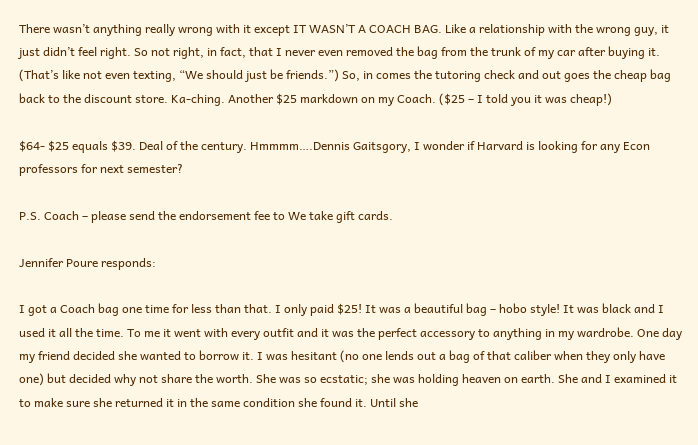There wasn’t anything really wrong with it except IT WASN’T A COACH BAG. Like a relationship with the wrong guy, it just didn’t feel right. So not right, in fact, that I never even removed the bag from the trunk of my car after buying it. (That’s like not even texting, “We should just be friends.”) So, in comes the tutoring check and out goes the cheap bag back to the discount store. Ka-ching. Another $25 markdown on my Coach. ($25 – I told you it was cheap!)

$64- $25 equals $39. Deal of the century. Hmmmm….Dennis Gaitsgory, I wonder if Harvard is looking for any Econ professors for next semester?

P.S. Coach – please send the endorsement fee to We take gift cards.

Jennifer Poure responds:

I got a Coach bag one time for less than that. I only paid $25! It was a beautiful bag – hobo style! It was black and I used it all the time. To me it went with every outfit and it was the perfect accessory to anything in my wardrobe. One day my friend decided she wanted to borrow it. I was hesitant (no one lends out a bag of that caliber when they only have one) but decided why not share the worth. She was so ecstatic; she was holding heaven on earth. She and I examined it to make sure she returned it in the same condition she found it. Until she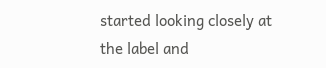started looking closely at the label and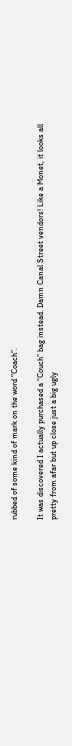rubbed of some kind of mark on the word “Coach”.

It was discovered I actually purchased a “Couch” bag instead. Damn Canal Street vendors! Like a Monet, it looks all pretty from afar but up close just a big ugly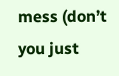mess (don’t you just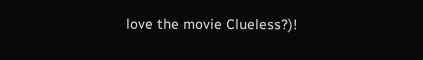love the movie Clueless?)!